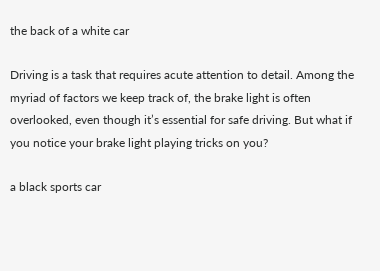the back of a white car

Driving is a task that requires acute attention to detail. Among the myriad of factors we keep track of, the brake light is often overlooked, even though it’s essential for safe driving. But what if you notice your brake light playing tricks on you?

a black sports car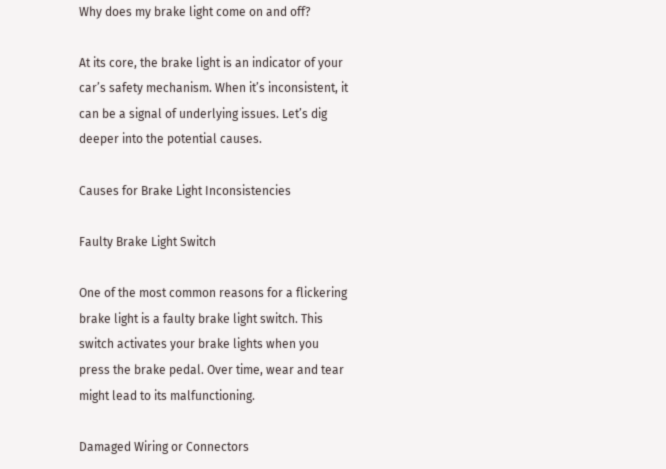Why does my brake light come on and off?

At its core, the brake light is an indicator of your car’s safety mechanism. When it’s inconsistent, it can be a signal of underlying issues. Let’s dig deeper into the potential causes.

Causes for Brake Light Inconsistencies

Faulty Brake Light Switch

One of the most common reasons for a flickering brake light is a faulty brake light switch. This switch activates your brake lights when you press the brake pedal. Over time, wear and tear might lead to its malfunctioning.

Damaged Wiring or Connectors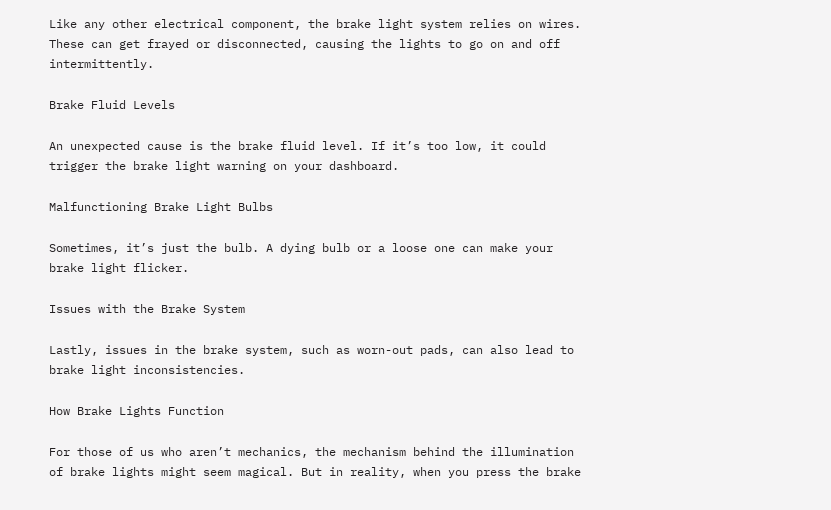Like any other electrical component, the brake light system relies on wires. These can get frayed or disconnected, causing the lights to go on and off intermittently.

Brake Fluid Levels

An unexpected cause is the brake fluid level. If it’s too low, it could trigger the brake light warning on your dashboard.

Malfunctioning Brake Light Bulbs

Sometimes, it’s just the bulb. A dying bulb or a loose one can make your brake light flicker.

Issues with the Brake System

Lastly, issues in the brake system, such as worn-out pads, can also lead to brake light inconsistencies.

How Brake Lights Function

For those of us who aren’t mechanics, the mechanism behind the illumination of brake lights might seem magical. But in reality, when you press the brake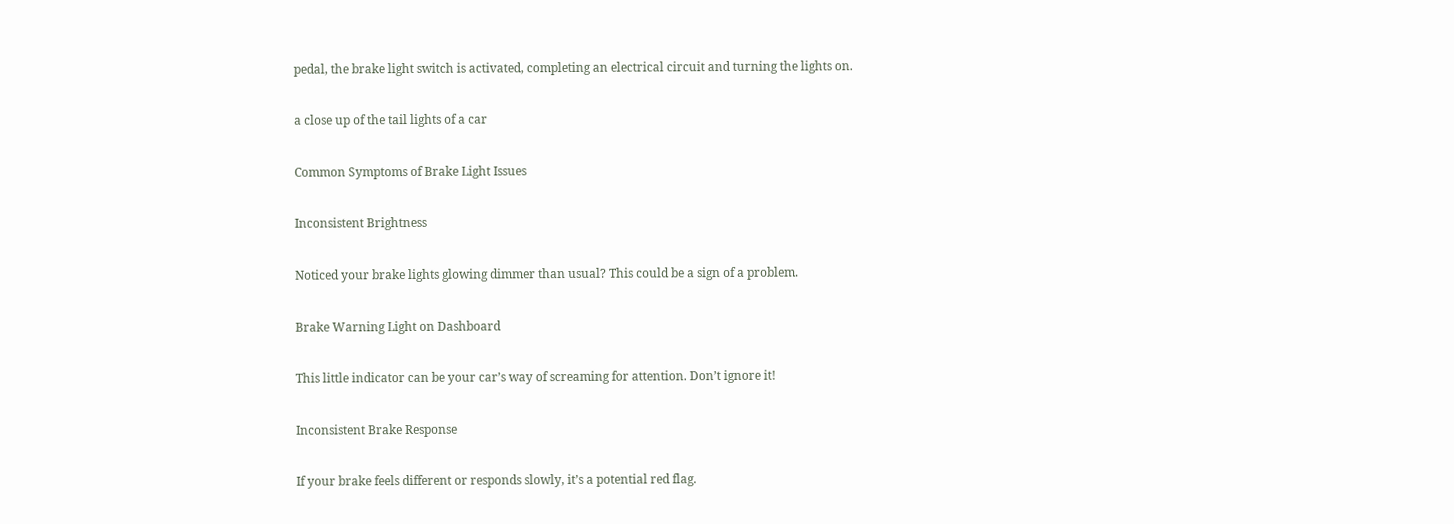pedal, the brake light switch is activated, completing an electrical circuit and turning the lights on.

a close up of the tail lights of a car

Common Symptoms of Brake Light Issues

Inconsistent Brightness

Noticed your brake lights glowing dimmer than usual? This could be a sign of a problem.

Brake Warning Light on Dashboard

This little indicator can be your car’s way of screaming for attention. Don’t ignore it!

Inconsistent Brake Response

If your brake feels different or responds slowly, it’s a potential red flag.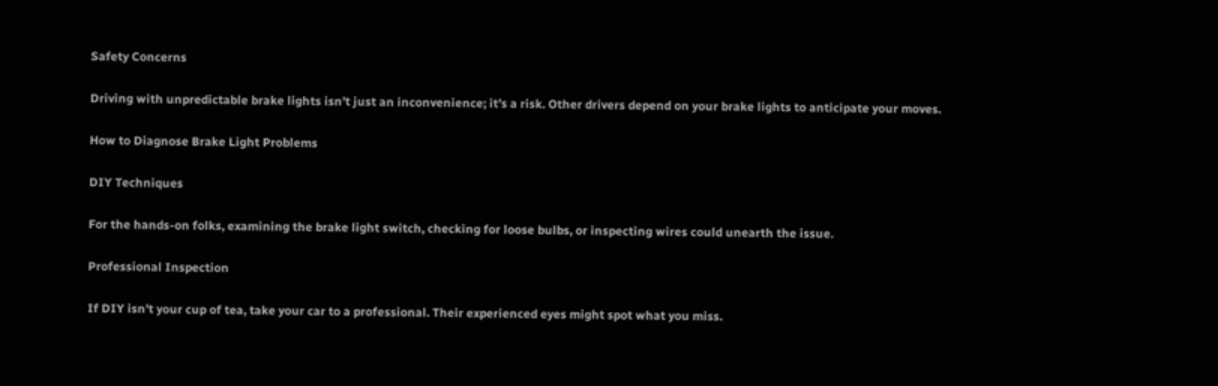Safety Concerns

Driving with unpredictable brake lights isn’t just an inconvenience; it’s a risk. Other drivers depend on your brake lights to anticipate your moves.

How to Diagnose Brake Light Problems

DIY Techniques

For the hands-on folks, examining the brake light switch, checking for loose bulbs, or inspecting wires could unearth the issue.

Professional Inspection

If DIY isn’t your cup of tea, take your car to a professional. Their experienced eyes might spot what you miss.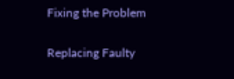Fixing the Problem

Replacing Faulty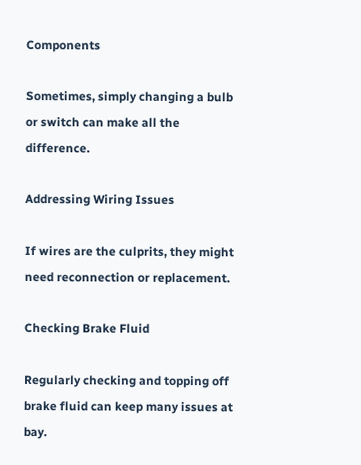Components

Sometimes, simply changing a bulb or switch can make all the difference.

Addressing Wiring Issues

If wires are the culprits, they might need reconnection or replacement.

Checking Brake Fluid

Regularly checking and topping off brake fluid can keep many issues at bay.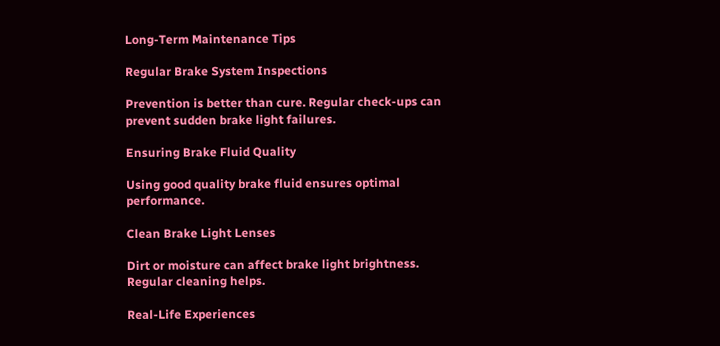Long-Term Maintenance Tips

Regular Brake System Inspections

Prevention is better than cure. Regular check-ups can prevent sudden brake light failures.

Ensuring Brake Fluid Quality

Using good quality brake fluid ensures optimal performance.

Clean Brake Light Lenses

Dirt or moisture can affect brake light brightness. Regular cleaning helps.

Real-Life Experiences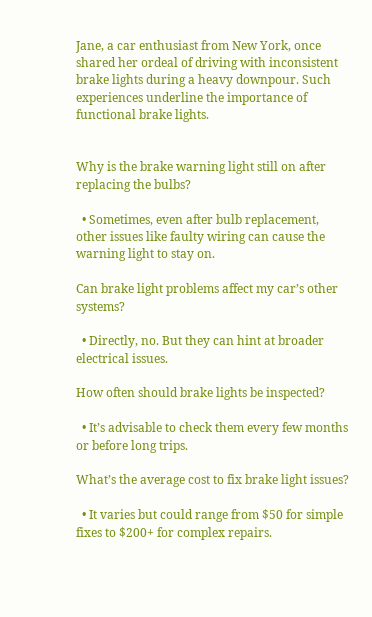Jane, a car enthusiast from New York, once shared her ordeal of driving with inconsistent brake lights during a heavy downpour. Such experiences underline the importance of functional brake lights.


Why is the brake warning light still on after replacing the bulbs?

  • Sometimes, even after bulb replacement, other issues like faulty wiring can cause the warning light to stay on.

Can brake light problems affect my car’s other systems?

  • Directly, no. But they can hint at broader electrical issues.

How often should brake lights be inspected?

  • It’s advisable to check them every few months or before long trips.

What’s the average cost to fix brake light issues?

  • It varies but could range from $50 for simple fixes to $200+ for complex repairs.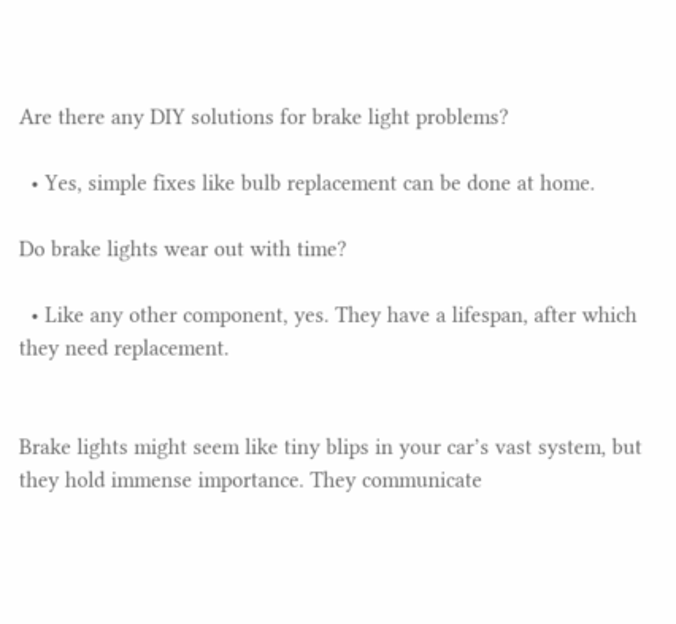Are there any DIY solutions for brake light problems?

  • Yes, simple fixes like bulb replacement can be done at home.

Do brake lights wear out with time?

  • Like any other component, yes. They have a lifespan, after which they need replacement.


Brake lights might seem like tiny blips in your car’s vast system, but they hold immense importance. They communicate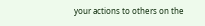your actions to others on the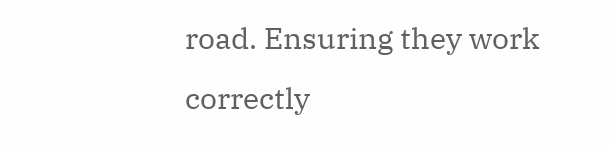road. Ensuring they work correctly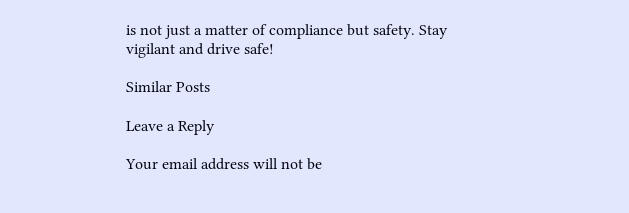is not just a matter of compliance but safety. Stay vigilant and drive safe!

Similar Posts

Leave a Reply

Your email address will not be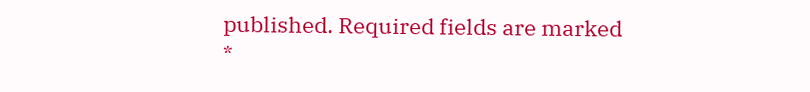published. Required fields are marked *